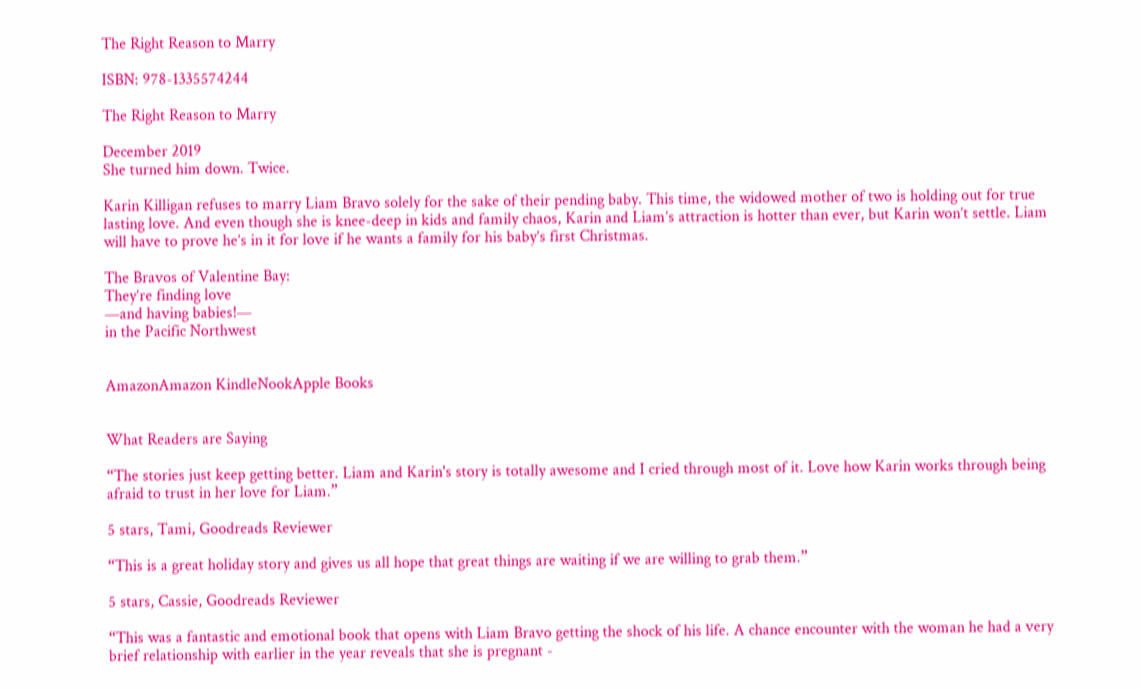The Right Reason to Marry

ISBN: 978-1335574244

The Right Reason to Marry

December 2019
She turned him down. Twice.

Karin Killigan refuses to marry Liam Bravo solely for the sake of their pending baby. This time, the widowed mother of two is holding out for true lasting love. And even though she is knee-deep in kids and family chaos, Karin and Liam’s attraction is hotter than ever, but Karin won’t settle. Liam will have to prove he’s in it for love if he wants a family for his baby’s first Christmas.

The Bravos of Valentine Bay:
They’re finding love
—and having babies!—
in the Pacific Northwest


AmazonAmazon KindleNookApple Books


What Readers are Saying

“The stories just keep getting better. Liam and Karin's story is totally awesome and I cried through most of it. Love how Karin works through being afraid to trust in her love for Liam.”

5 stars, Tami, Goodreads Reviewer

“This is a great holiday story and gives us all hope that great things are waiting if we are willing to grab them.”

5 stars, Cassie, Goodreads Reviewer

“This was a fantastic and emotional book that opens with Liam Bravo getting the shock of his life. A chance encounter with the woman he had a very brief relationship with earlier in the year reveals that she is pregnant -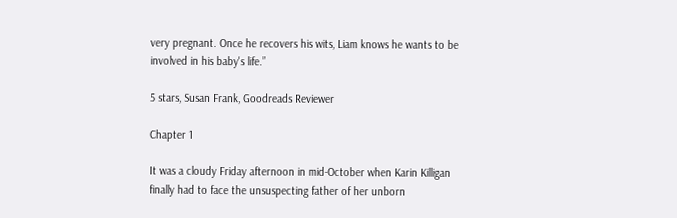very pregnant. Once he recovers his wits, Liam knows he wants to be involved in his baby's life.”

5 stars, Susan Frank, Goodreads Reviewer

Chapter 1

It was a cloudy Friday afternoon in mid-October when Karin Killigan finally had to face the unsuspecting father of her unborn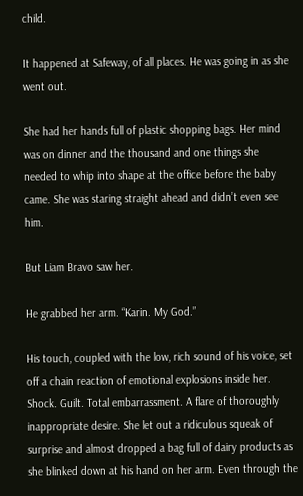child.

It happened at Safeway, of all places. He was going in as she went out.

She had her hands full of plastic shopping bags. Her mind was on dinner and the thousand and one things she needed to whip into shape at the office before the baby came. She was staring straight ahead and didn’t even see him.

But Liam Bravo saw her.

He grabbed her arm. “Karin. My God.”

His touch, coupled with the low, rich sound of his voice, set off a chain reaction of emotional explosions inside her. Shock. Guilt. Total embarrassment. A flare of thoroughly inappropriate desire. She let out a ridiculous squeak of surprise and almost dropped a bag full of dairy products as she blinked down at his hand on her arm. Even through the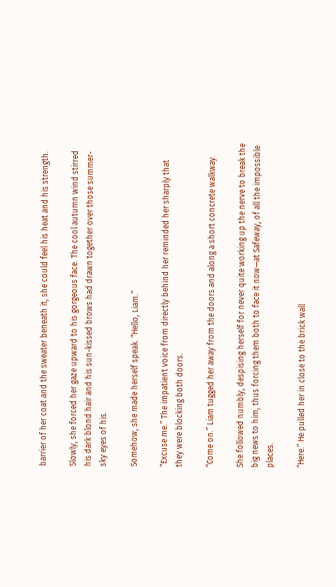barrier of her coat and the sweater beneath it, she could feel his heat and his strength.

Slowly, she forced her gaze upward to his gorgeous face. The cool autumn wind stirred his dark blond hair and his sun-kissed brows had drawn together over those summer-sky eyes of his.

Somehow, she made herself speak. “Hello, Liam.”

“Excuse me.” The impatient voice from directly behind her reminded her sharply that they were blocking both doors.

“Come on.” Liam tugged her away from the doors and along a short concrete walkway.

She followed numbly, despising herself for never quite working up the nerve to break the big news to him, thus forcing them both to face it now—at Safeway, of all the impossible places.

“Here.” He pulled her in close to the brick wall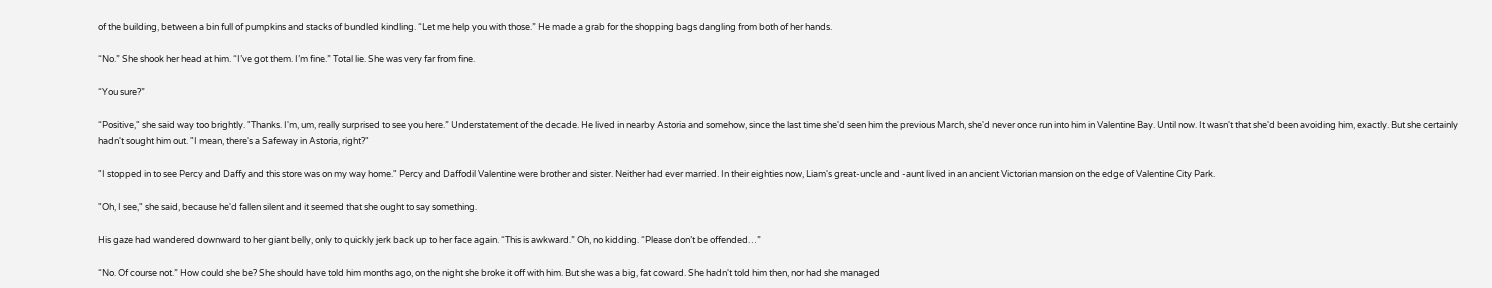of the building, between a bin full of pumpkins and stacks of bundled kindling. “Let me help you with those.” He made a grab for the shopping bags dangling from both of her hands.

“No.” She shook her head at him. “I’ve got them. I’m fine.” Total lie. She was very far from fine.

“You sure?”

“Positive," she said way too brightly. "Thanks. I'm, um, really surprised to see you here.” Understatement of the decade. He lived in nearby Astoria and somehow, since the last time she'd seen him the previous March, she'd never once run into him in Valentine Bay. Until now. It wasn't that she'd been avoiding him, exactly. But she certainly hadn't sought him out. "I mean, there's a Safeway in Astoria, right?"

"I stopped in to see Percy and Daffy and this store was on my way home." Percy and Daffodil Valentine were brother and sister. Neither had ever married. In their eighties now, Liam's great-uncle and -aunt lived in an ancient Victorian mansion on the edge of Valentine City Park.

"Oh, I see," she said, because he'd fallen silent and it seemed that she ought to say something.

His gaze had wandered downward to her giant belly, only to quickly jerk back up to her face again. “This is awkward.” Oh, no kidding. “Please don’t be offended…”

“No. Of course not.” How could she be? She should have told him months ago, on the night she broke it off with him. But she was a big, fat coward. She hadn't told him then, nor had she managed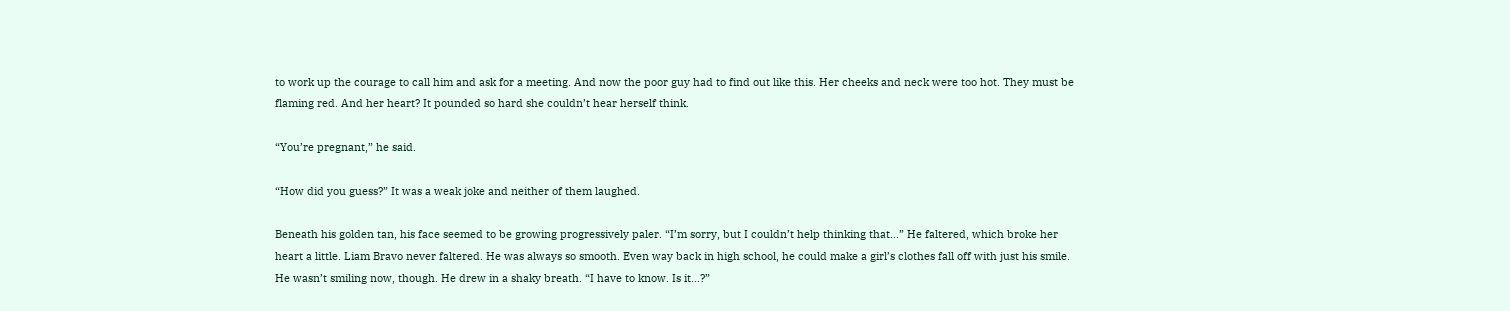to work up the courage to call him and ask for a meeting. And now the poor guy had to find out like this. Her cheeks and neck were too hot. They must be flaming red. And her heart? It pounded so hard she couldn’t hear herself think.

“You’re pregnant,” he said.

“How did you guess?” It was a weak joke and neither of them laughed.

Beneath his golden tan, his face seemed to be growing progressively paler. “I’m sorry, but I couldn’t help thinking that…” He faltered, which broke her heart a little. Liam Bravo never faltered. He was always so smooth. Even way back in high school, he could make a girl’s clothes fall off with just his smile. He wasn’t smiling now, though. He drew in a shaky breath. “I have to know. Is it…?”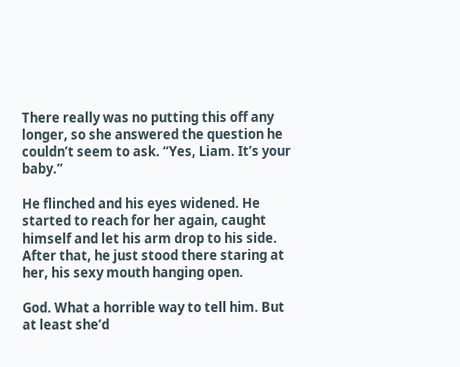There really was no putting this off any longer, so she answered the question he couldn’t seem to ask. “Yes, Liam. It’s your baby.”

He flinched and his eyes widened. He started to reach for her again, caught himself and let his arm drop to his side. After that, he just stood there staring at her, his sexy mouth hanging open.

God. What a horrible way to tell him. But at least she’d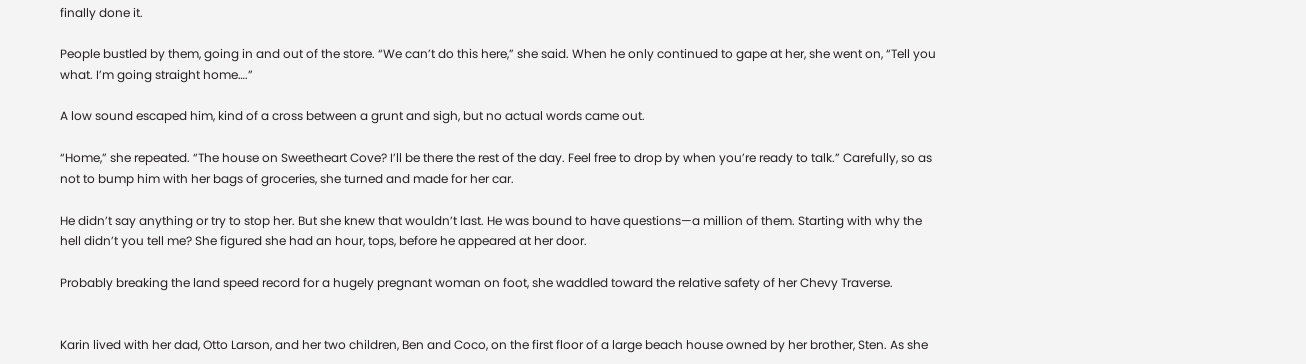finally done it.

People bustled by them, going in and out of the store. “We can’t do this here,” she said. When he only continued to gape at her, she went on, “Tell you what. I’m going straight home….”

A low sound escaped him, kind of a cross between a grunt and sigh, but no actual words came out.

“Home,” she repeated. “The house on Sweetheart Cove? I’ll be there the rest of the day. Feel free to drop by when you’re ready to talk.” Carefully, so as not to bump him with her bags of groceries, she turned and made for her car.

He didn’t say anything or try to stop her. But she knew that wouldn’t last. He was bound to have questions—a million of them. Starting with why the hell didn’t you tell me? She figured she had an hour, tops, before he appeared at her door.

Probably breaking the land speed record for a hugely pregnant woman on foot, she waddled toward the relative safety of her Chevy Traverse.


Karin lived with her dad, Otto Larson, and her two children, Ben and Coco, on the first floor of a large beach house owned by her brother, Sten. As she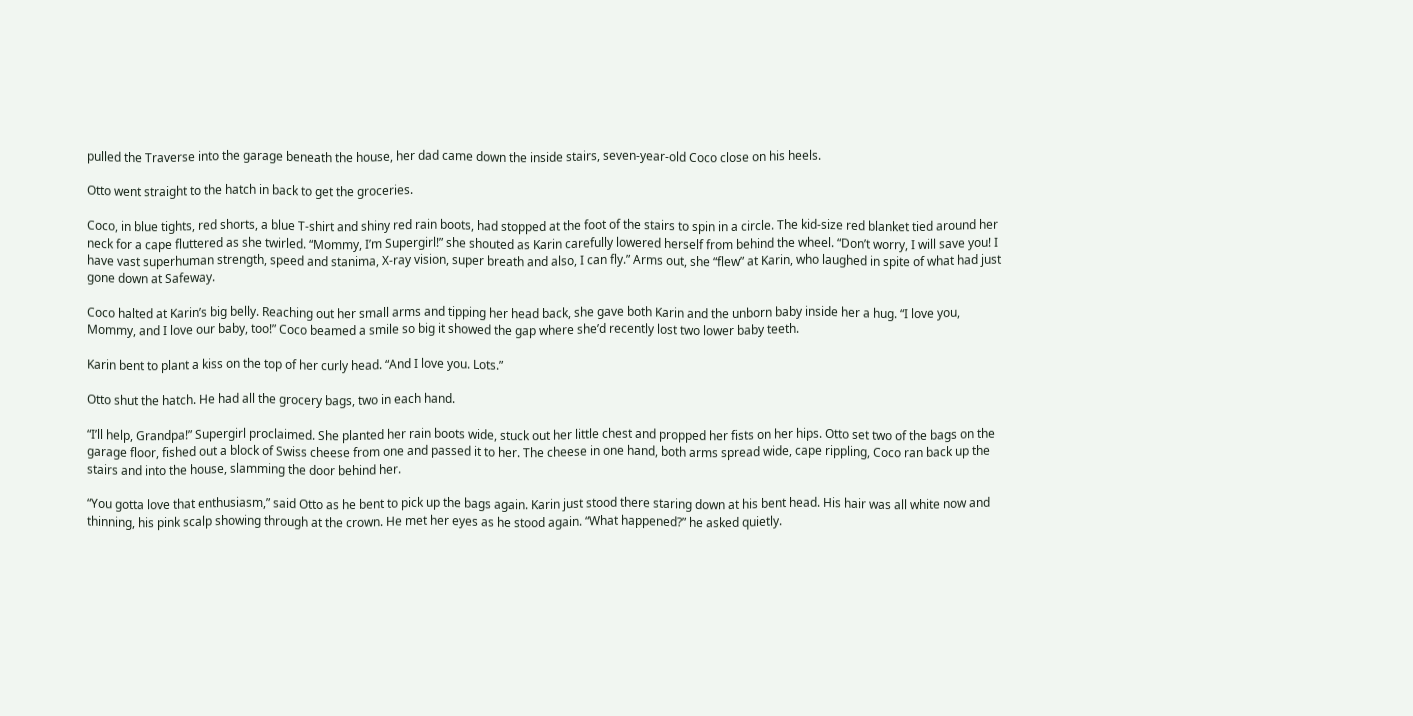pulled the Traverse into the garage beneath the house, her dad came down the inside stairs, seven-year-old Coco close on his heels.

Otto went straight to the hatch in back to get the groceries.

Coco, in blue tights, red shorts, a blue T-shirt and shiny red rain boots, had stopped at the foot of the stairs to spin in a circle. The kid-size red blanket tied around her neck for a cape fluttered as she twirled. “Mommy, I’m Supergirl!” she shouted as Karin carefully lowered herself from behind the wheel. “Don’t worry, I will save you! I have vast superhuman strength, speed and stanima, X-ray vision, super breath and also, I can fly.” Arms out, she “flew” at Karin, who laughed in spite of what had just gone down at Safeway.

Coco halted at Karin’s big belly. Reaching out her small arms and tipping her head back, she gave both Karin and the unborn baby inside her a hug. “I love you, Mommy, and I love our baby, too!” Coco beamed a smile so big it showed the gap where she’d recently lost two lower baby teeth.

Karin bent to plant a kiss on the top of her curly head. “And I love you. Lots.”

Otto shut the hatch. He had all the grocery bags, two in each hand.

“I’ll help, Grandpa!” Supergirl proclaimed. She planted her rain boots wide, stuck out her little chest and propped her fists on her hips. Otto set two of the bags on the garage floor, fished out a block of Swiss cheese from one and passed it to her. The cheese in one hand, both arms spread wide, cape rippling, Coco ran back up the stairs and into the house, slamming the door behind her.

“You gotta love that enthusiasm,” said Otto as he bent to pick up the bags again. Karin just stood there staring down at his bent head. His hair was all white now and thinning, his pink scalp showing through at the crown. He met her eyes as he stood again. “What happened?” he asked quietly.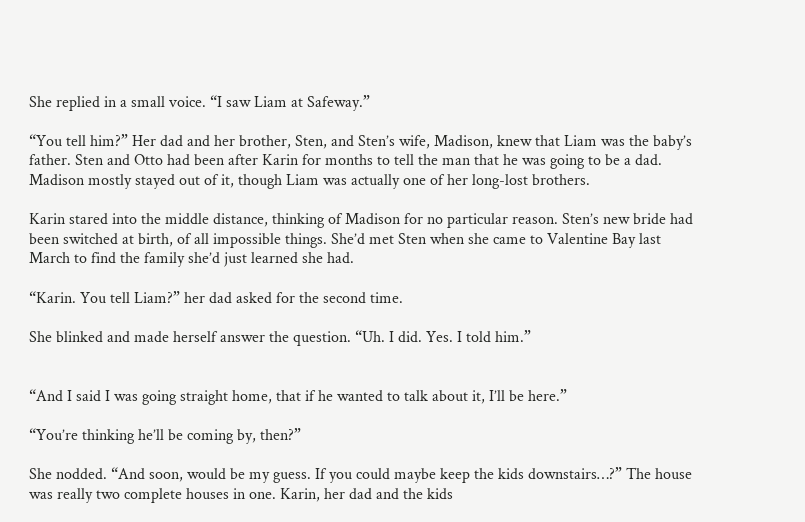She replied in a small voice. “I saw Liam at Safeway.”

“You tell him?” Her dad and her brother, Sten, and Sten’s wife, Madison, knew that Liam was the baby’s father. Sten and Otto had been after Karin for months to tell the man that he was going to be a dad. Madison mostly stayed out of it, though Liam was actually one of her long-lost brothers.

Karin stared into the middle distance, thinking of Madison for no particular reason. Sten’s new bride had been switched at birth, of all impossible things. She’d met Sten when she came to Valentine Bay last March to find the family she’d just learned she had.

“Karin. You tell Liam?” her dad asked for the second time.

She blinked and made herself answer the question. “Uh. I did. Yes. I told him.”


“And I said I was going straight home, that if he wanted to talk about it, I’ll be here.”

“You’re thinking he’ll be coming by, then?”

She nodded. “And soon, would be my guess. If you could maybe keep the kids downstairs…?” The house was really two complete houses in one. Karin, her dad and the kids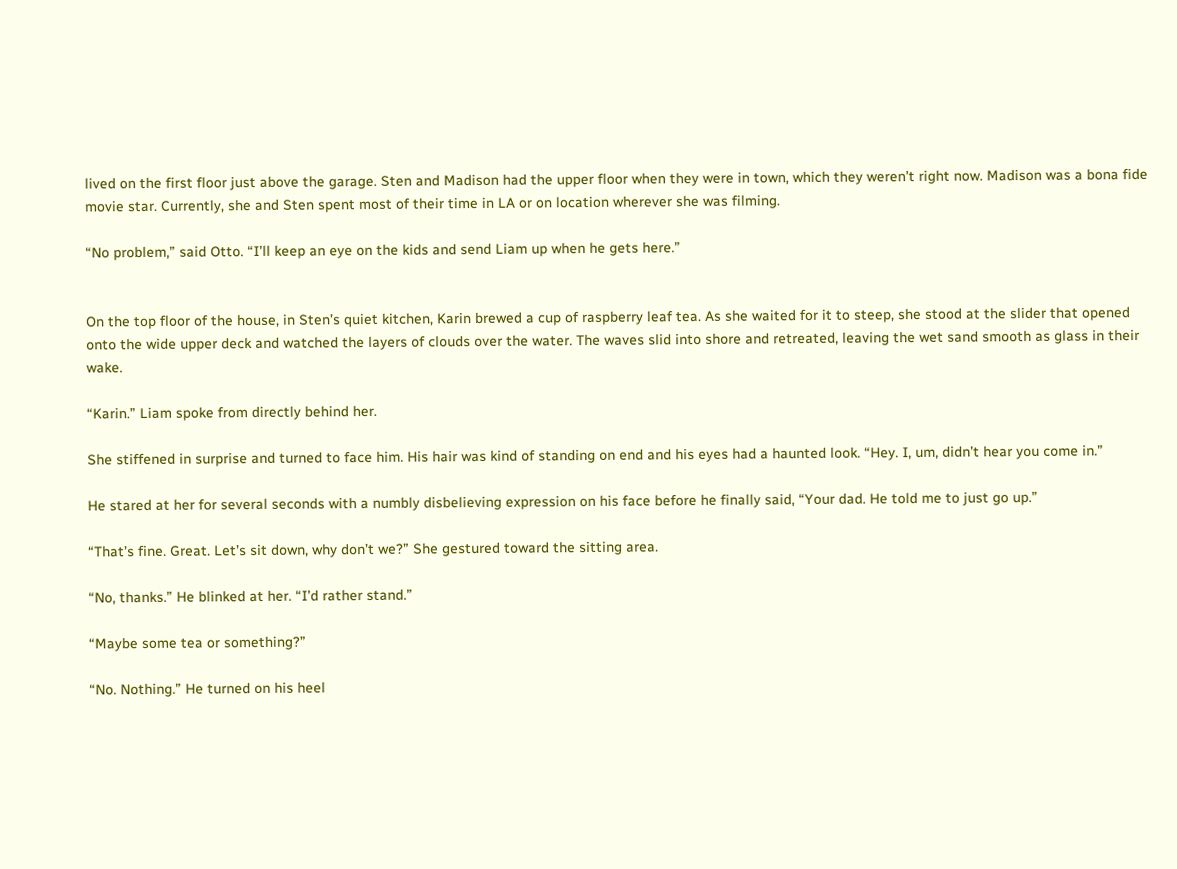lived on the first floor just above the garage. Sten and Madison had the upper floor when they were in town, which they weren’t right now. Madison was a bona fide movie star. Currently, she and Sten spent most of their time in LA or on location wherever she was filming.

“No problem,” said Otto. “I’ll keep an eye on the kids and send Liam up when he gets here.”


On the top floor of the house, in Sten’s quiet kitchen, Karin brewed a cup of raspberry leaf tea. As she waited for it to steep, she stood at the slider that opened onto the wide upper deck and watched the layers of clouds over the water. The waves slid into shore and retreated, leaving the wet sand smooth as glass in their wake.

“Karin.” Liam spoke from directly behind her.

She stiffened in surprise and turned to face him. His hair was kind of standing on end and his eyes had a haunted look. “Hey. I, um, didn’t hear you come in.”

He stared at her for several seconds with a numbly disbelieving expression on his face before he finally said, “Your dad. He told me to just go up.”

“That’s fine. Great. Let’s sit down, why don’t we?” She gestured toward the sitting area.

“No, thanks.” He blinked at her. “I’d rather stand.”

“Maybe some tea or something?”

“No. Nothing.” He turned on his heel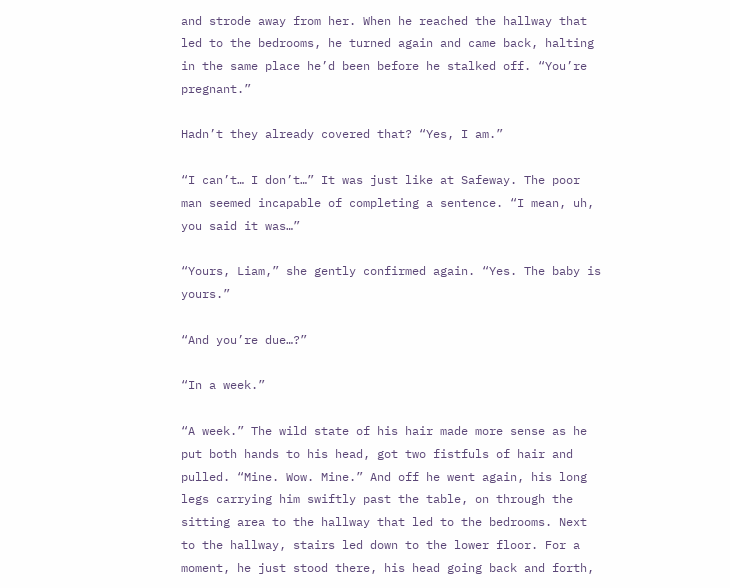and strode away from her. When he reached the hallway that led to the bedrooms, he turned again and came back, halting in the same place he’d been before he stalked off. “You’re pregnant.”

Hadn’t they already covered that? “Yes, I am.”

“I can’t… I don’t…” It was just like at Safeway. The poor man seemed incapable of completing a sentence. “I mean, uh, you said it was…”

“Yours, Liam,” she gently confirmed again. “Yes. The baby is yours.”

“And you’re due…?”

“In a week.”

“A week.” The wild state of his hair made more sense as he put both hands to his head, got two fistfuls of hair and pulled. “Mine. Wow. Mine.” And off he went again, his long legs carrying him swiftly past the table, on through the sitting area to the hallway that led to the bedrooms. Next to the hallway, stairs led down to the lower floor. For a moment, he just stood there, his head going back and forth,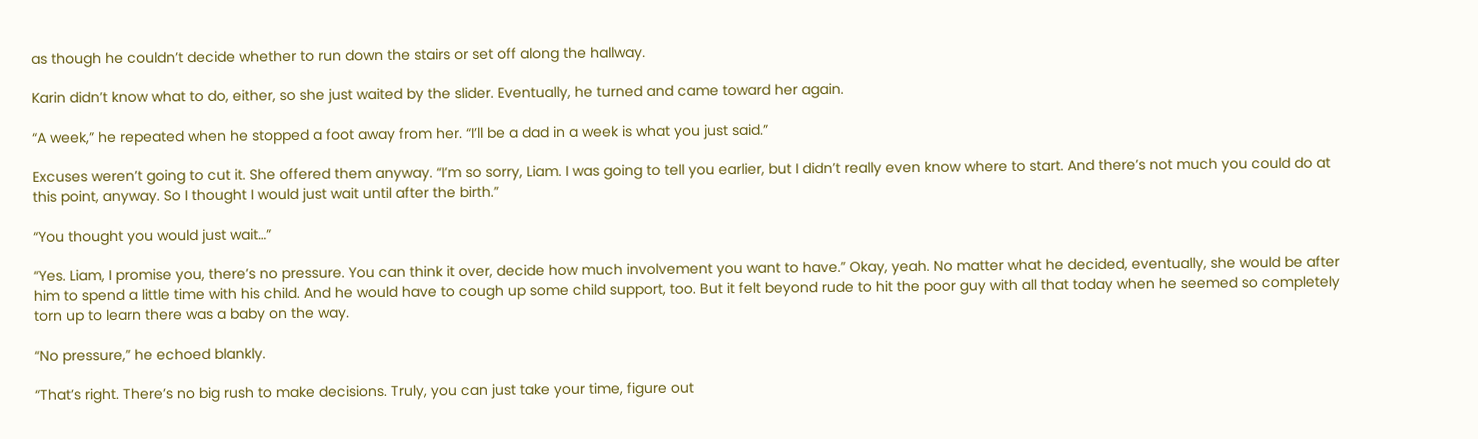as though he couldn’t decide whether to run down the stairs or set off along the hallway.

Karin didn’t know what to do, either, so she just waited by the slider. Eventually, he turned and came toward her again.

“A week,” he repeated when he stopped a foot away from her. “I’ll be a dad in a week is what you just said.”

Excuses weren’t going to cut it. She offered them anyway. “I’m so sorry, Liam. I was going to tell you earlier, but I didn’t really even know where to start. And there’s not much you could do at this point, anyway. So I thought I would just wait until after the birth.”

“You thought you would just wait…”

“Yes. Liam, I promise you, there’s no pressure. You can think it over, decide how much involvement you want to have.” Okay, yeah. No matter what he decided, eventually, she would be after him to spend a little time with his child. And he would have to cough up some child support, too. But it felt beyond rude to hit the poor guy with all that today when he seemed so completely torn up to learn there was a baby on the way.

“No pressure,” he echoed blankly.

“That’s right. There’s no big rush to make decisions. Truly, you can just take your time, figure out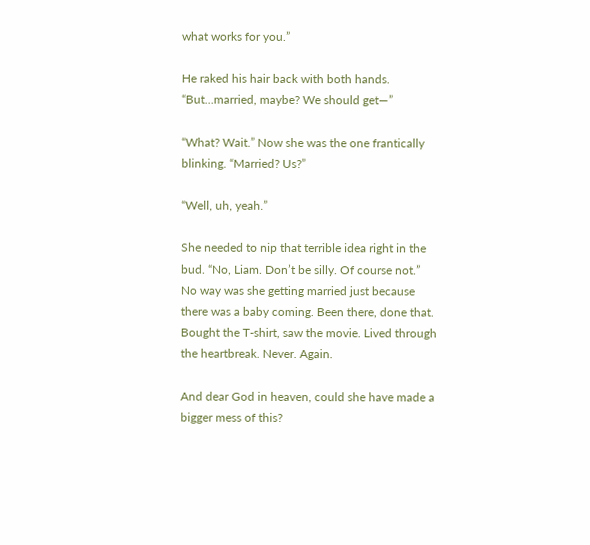what works for you.”

He raked his hair back with both hands. “But…married, maybe? We should get—”

“What? Wait.” Now she was the one frantically blinking. “Married? Us?”

“Well, uh, yeah.”

She needed to nip that terrible idea right in the bud. “No, Liam. Don’t be silly. Of course not.” No way was she getting married just because there was a baby coming. Been there, done that. Bought the T-shirt, saw the movie. Lived through the heartbreak. Never. Again.

And dear God in heaven, could she have made a bigger mess of this?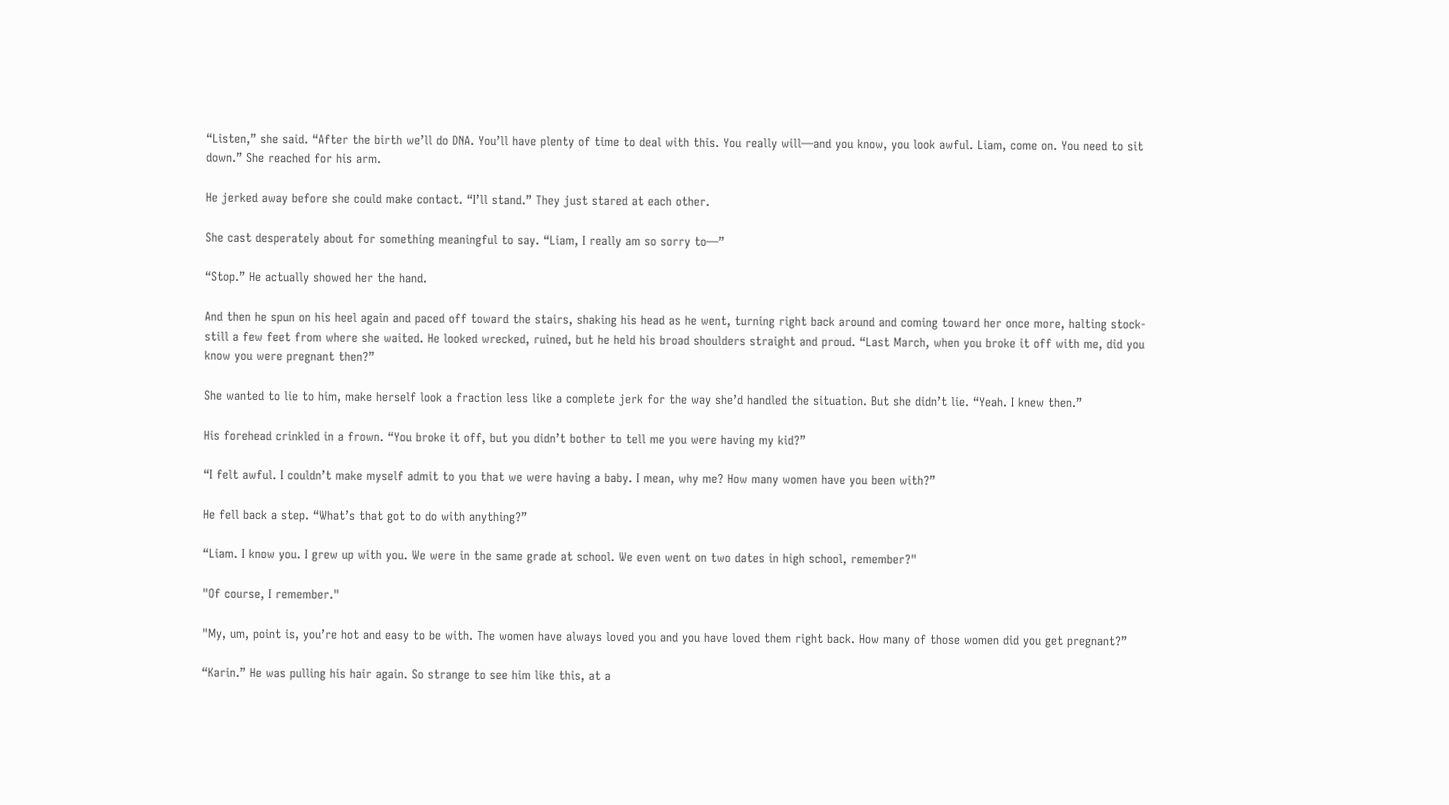“Listen,” she said. “After the birth we’ll do DNA. You’ll have plenty of time to deal with this. You really will—and you know, you look awful. Liam, come on. You need to sit down.” She reached for his arm.

He jerked away before she could make contact. “I’ll stand.” They just stared at each other.

She cast desperately about for something meaningful to say. “Liam, I really am so sorry to—”

“Stop.” He actually showed her the hand.

And then he spun on his heel again and paced off toward the stairs, shaking his head as he went, turning right back around and coming toward her once more, halting stock-still a few feet from where she waited. He looked wrecked, ruined, but he held his broad shoulders straight and proud. “Last March, when you broke it off with me, did you know you were pregnant then?”

She wanted to lie to him, make herself look a fraction less like a complete jerk for the way she’d handled the situation. But she didn’t lie. “Yeah. I knew then.”

His forehead crinkled in a frown. “You broke it off, but you didn’t bother to tell me you were having my kid?”

“I felt awful. I couldn’t make myself admit to you that we were having a baby. I mean, why me? How many women have you been with?”

He fell back a step. “What’s that got to do with anything?”

“Liam. I know you. I grew up with you. We were in the same grade at school. We even went on two dates in high school, remember?"

"Of course, I remember."

"My, um, point is, you’re hot and easy to be with. The women have always loved you and you have loved them right back. How many of those women did you get pregnant?”

“Karin.” He was pulling his hair again. So strange to see him like this, at a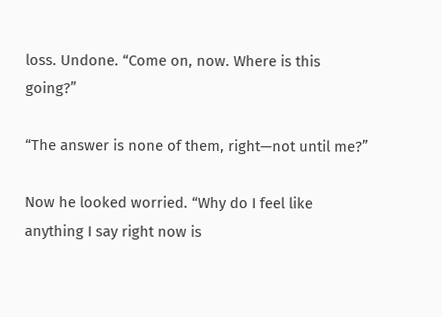loss. Undone. “Come on, now. Where is this going?”

“The answer is none of them, right—not until me?”

Now he looked worried. “Why do I feel like anything I say right now is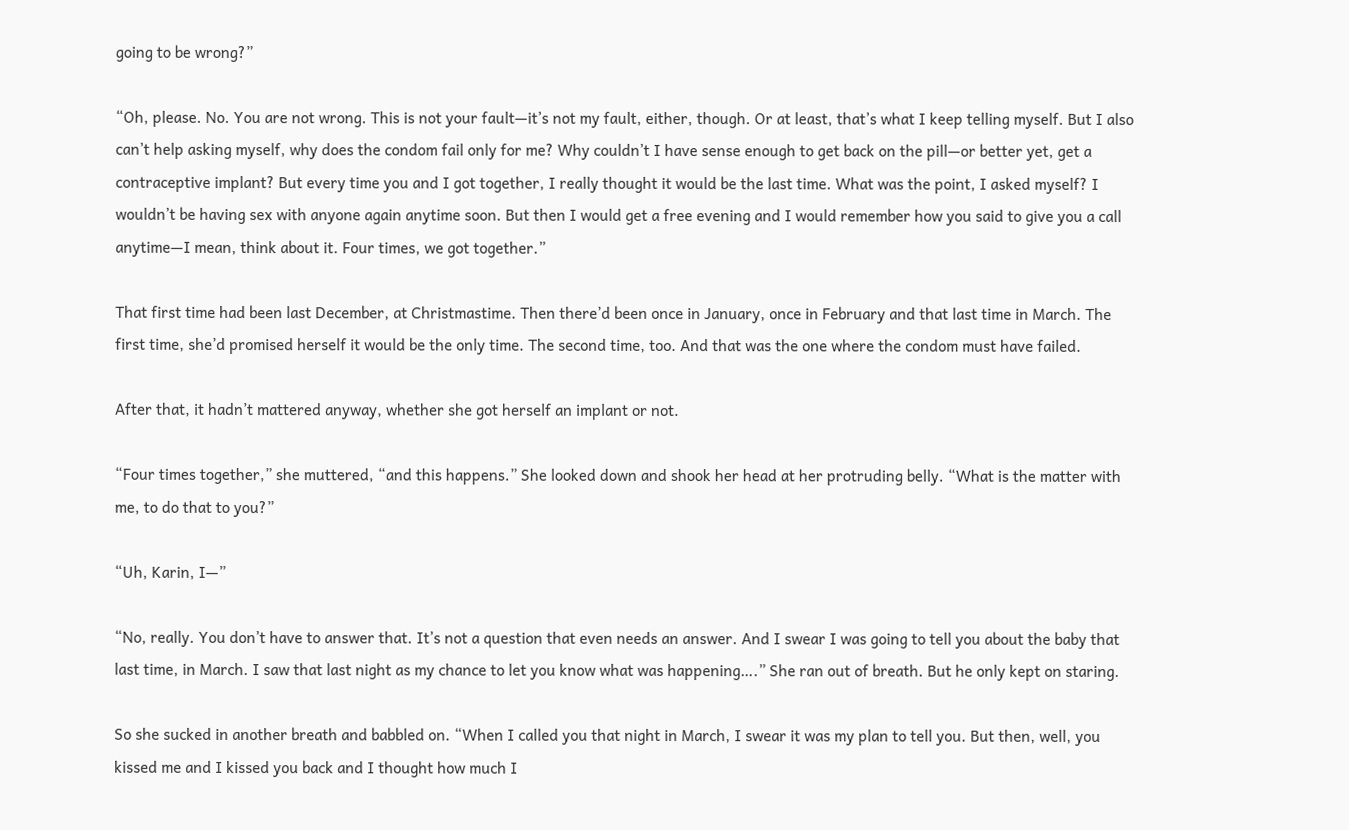going to be wrong?”

“Oh, please. No. You are not wrong. This is not your fault—it’s not my fault, either, though. Or at least, that’s what I keep telling myself. But I also can’t help asking myself, why does the condom fail only for me? Why couldn’t I have sense enough to get back on the pill—or better yet, get a contraceptive implant? But every time you and I got together, I really thought it would be the last time. What was the point, I asked myself? I wouldn’t be having sex with anyone again anytime soon. But then I would get a free evening and I would remember how you said to give you a call anytime—I mean, think about it. Four times, we got together.”

That first time had been last December, at Christmastime. Then there’d been once in January, once in February and that last time in March. The first time, she’d promised herself it would be the only time. The second time, too. And that was the one where the condom must have failed.

After that, it hadn’t mattered anyway, whether she got herself an implant or not.

“Four times together,” she muttered, “and this happens.” She looked down and shook her head at her protruding belly. “What is the matter with me, to do that to you?”

“Uh, Karin, I—”

“No, really. You don’t have to answer that. It’s not a question that even needs an answer. And I swear I was going to tell you about the baby that last time, in March. I saw that last night as my chance to let you know what was happening….” She ran out of breath. But he only kept on staring.

So she sucked in another breath and babbled on. “When I called you that night in March, I swear it was my plan to tell you. But then, well, you kissed me and I kissed you back and I thought how much I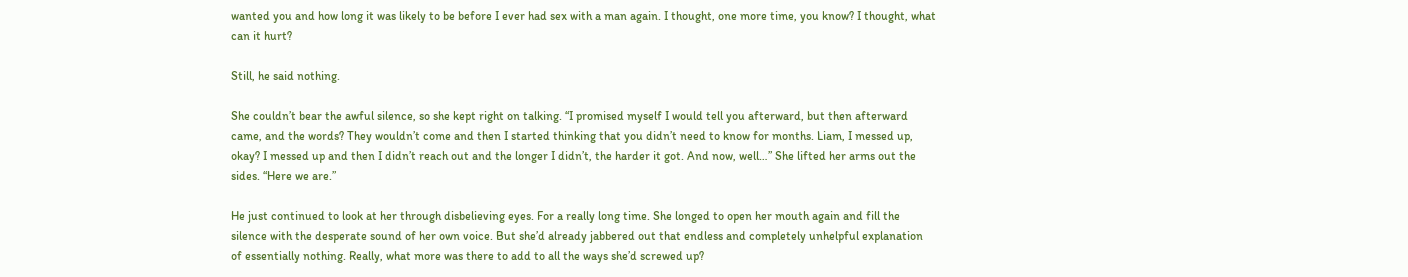wanted you and how long it was likely to be before I ever had sex with a man again. I thought, one more time, you know? I thought, what can it hurt?

Still, he said nothing.

She couldn’t bear the awful silence, so she kept right on talking. “I promised myself I would tell you afterward, but then afterward came, and the words? They wouldn’t come and then I started thinking that you didn’t need to know for months. Liam, I messed up, okay? I messed up and then I didn’t reach out and the longer I didn’t, the harder it got. And now, well…” She lifted her arms out the sides. “Here we are.”

He just continued to look at her through disbelieving eyes. For a really long time. She longed to open her mouth again and fill the silence with the desperate sound of her own voice. But she’d already jabbered out that endless and completely unhelpful explanation of essentially nothing. Really, what more was there to add to all the ways she’d screwed up?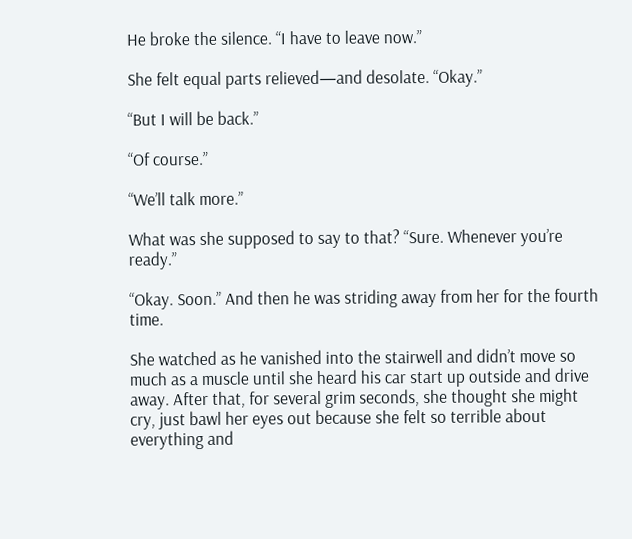He broke the silence. “I have to leave now.”

She felt equal parts relieved—and desolate. “Okay.”

“But I will be back.”

“Of course.”

“We’ll talk more.”

What was she supposed to say to that? “Sure. Whenever you’re ready.”

“Okay. Soon.” And then he was striding away from her for the fourth time.

She watched as he vanished into the stairwell and didn’t move so much as a muscle until she heard his car start up outside and drive away. After that, for several grim seconds, she thought she might cry, just bawl her eyes out because she felt so terrible about everything and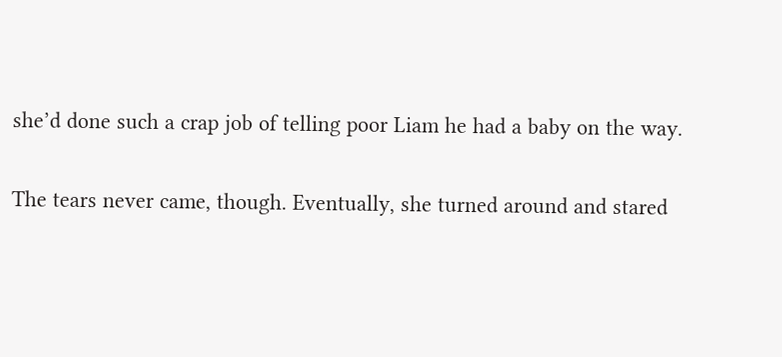she’d done such a crap job of telling poor Liam he had a baby on the way.

The tears never came, though. Eventually, she turned around and stared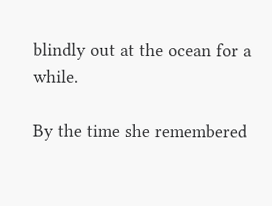blindly out at the ocean for a while.

By the time she remembered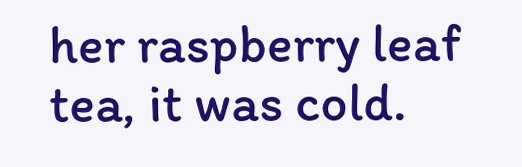her raspberry leaf tea, it was cold.